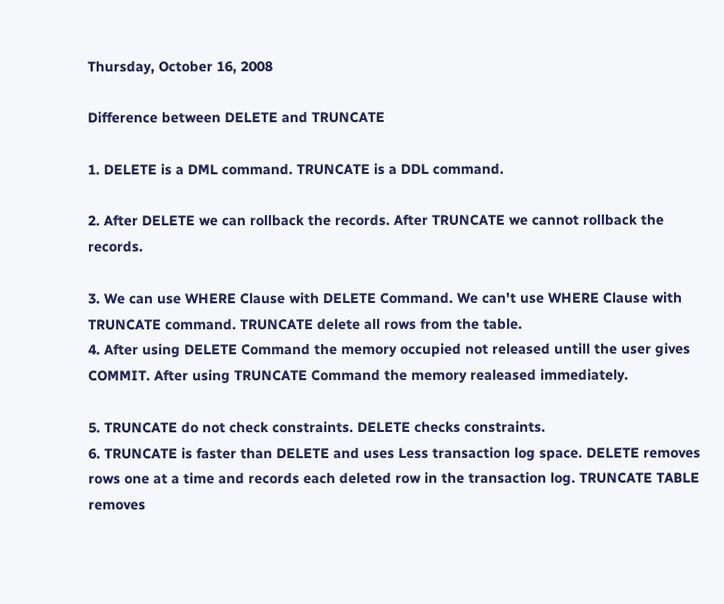Thursday, October 16, 2008

Difference between DELETE and TRUNCATE

1. DELETE is a DML command. TRUNCATE is a DDL command.

2. After DELETE we can rollback the records. After TRUNCATE we cannot rollback the records.

3. We can use WHERE Clause with DELETE Command. We can't use WHERE Clause with TRUNCATE command. TRUNCATE delete all rows from the table.
4. After using DELETE Command the memory occupied not released untill the user gives COMMIT. After using TRUNCATE Command the memory realeased immediately.

5. TRUNCATE do not check constraints. DELETE checks constraints.
6. TRUNCATE is faster than DELETE and uses Less transaction log space. DELETE removes rows one at a time and records each deleted row in the transaction log. TRUNCATE TABLE removes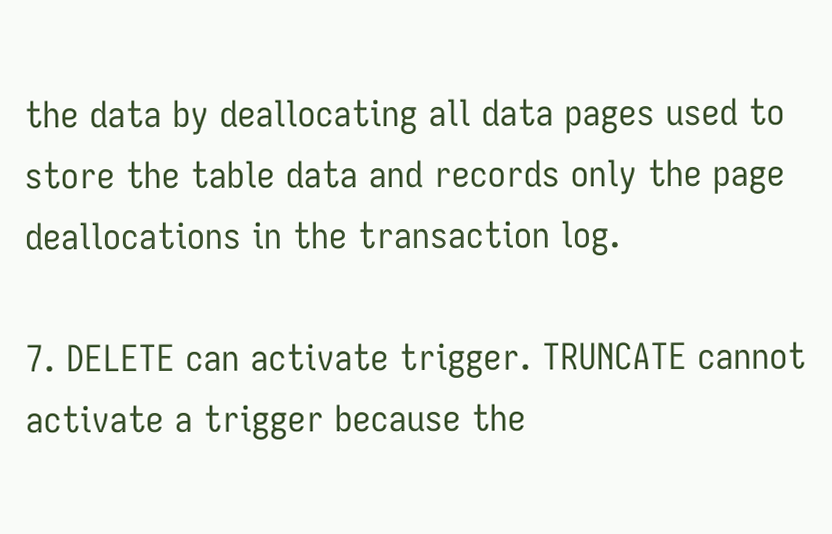the data by deallocating all data pages used to store the table data and records only the page deallocations in the transaction log.

7. DELETE can activate trigger. TRUNCATE cannot activate a trigger because the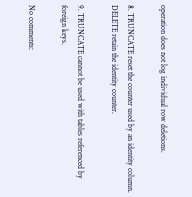operation does not log individual row deletions.

8. TRUNCATE reset the counter used by an identity column. DELETE retain the identity counter.

9. TRUNCATE cannot be used with tables referenced by foreign keys.

No comments: